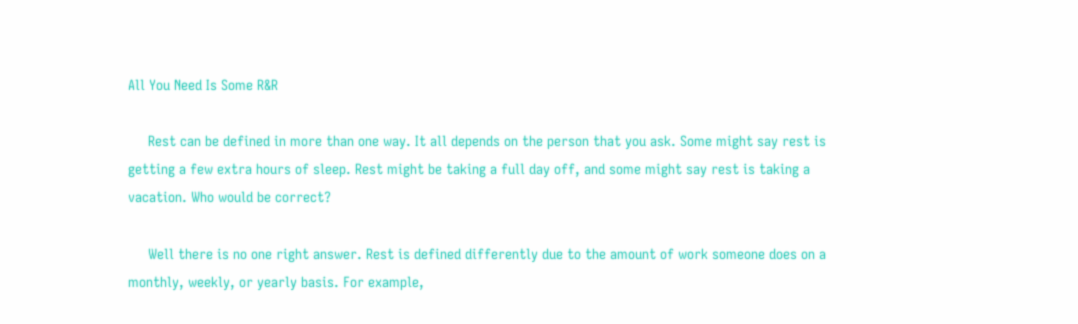All You Need Is Some R&R

     Rest can be defined in more than one way. It all depends on the person that you ask. Some might say rest is getting a few extra hours of sleep. Rest might be taking a full day off, and some might say rest is taking a vacation. Who would be correct?

     Well there is no one right answer. Rest is defined differently due to the amount of work someone does on a monthly, weekly, or yearly basis. For example,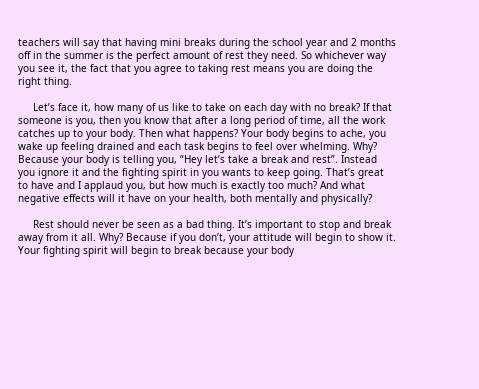teachers will say that having mini breaks during the school year and 2 months off in the summer is the perfect amount of rest they need. So whichever way you see it, the fact that you agree to taking rest means you are doing the right thing.

     Let’s face it, how many of us like to take on each day with no break? If that someone is you, then you know that after a long period of time, all the work catches up to your body. Then what happens? Your body begins to ache, you wake up feeling drained and each task begins to feel over whelming. Why? Because your body is telling you, “Hey let’s take a break and rest”. Instead you ignore it and the fighting spirit in you wants to keep going. That’s great to have and I applaud you, but how much is exactly too much? And what negative effects will it have on your health, both mentally and physically?

     Rest should never be seen as a bad thing. It’s important to stop and break away from it all. Why? Because if you don’t, your attitude will begin to show it. Your fighting spirit will begin to break because your body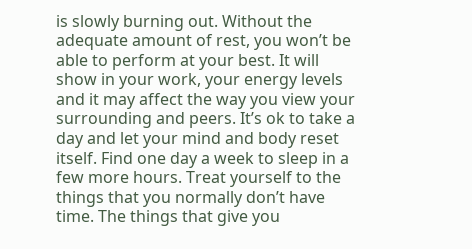is slowly burning out. Without the adequate amount of rest, you won’t be able to perform at your best. It will show in your work, your energy levels and it may affect the way you view your surrounding and peers. It’s ok to take a day and let your mind and body reset itself. Find one day a week to sleep in a few more hours. Treat yourself to the things that you normally don’t have time. The things that give you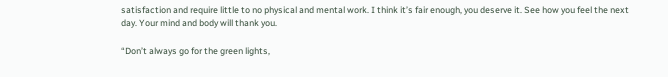satisfaction and require little to no physical and mental work. I think it’s fair enough, you deserve it. See how you feel the next day. Your mind and body will thank you.

“Don’t always go for the green lights,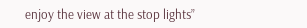enjoy the view at the stop lights”